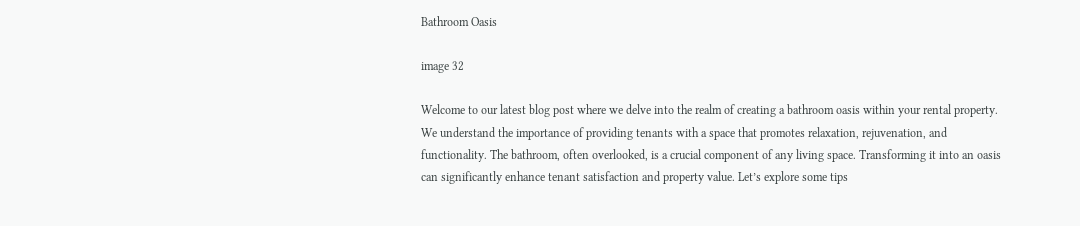Bathroom Oasis

image 32

Welcome to our latest blog post where we delve into the realm of creating a bathroom oasis within your rental property.  We understand the importance of providing tenants with a space that promotes relaxation, rejuvenation, and functionality. The bathroom, often overlooked, is a crucial component of any living space. Transforming it into an oasis can significantly enhance tenant satisfaction and property value. Let’s explore some tips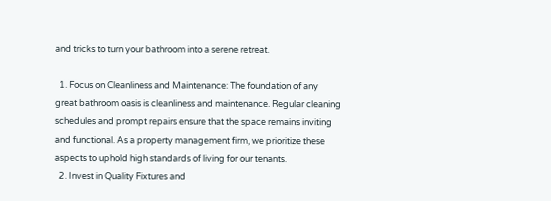and tricks to turn your bathroom into a serene retreat.

  1. Focus on Cleanliness and Maintenance: The foundation of any great bathroom oasis is cleanliness and maintenance. Regular cleaning schedules and prompt repairs ensure that the space remains inviting and functional. As a property management firm, we prioritize these aspects to uphold high standards of living for our tenants.
  2. Invest in Quality Fixtures and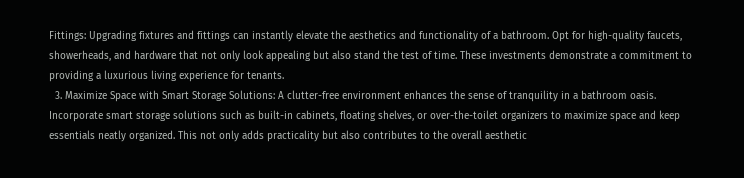Fittings: Upgrading fixtures and fittings can instantly elevate the aesthetics and functionality of a bathroom. Opt for high-quality faucets, showerheads, and hardware that not only look appealing but also stand the test of time. These investments demonstrate a commitment to providing a luxurious living experience for tenants.
  3. Maximize Space with Smart Storage Solutions: A clutter-free environment enhances the sense of tranquility in a bathroom oasis. Incorporate smart storage solutions such as built-in cabinets, floating shelves, or over-the-toilet organizers to maximize space and keep essentials neatly organized. This not only adds practicality but also contributes to the overall aesthetic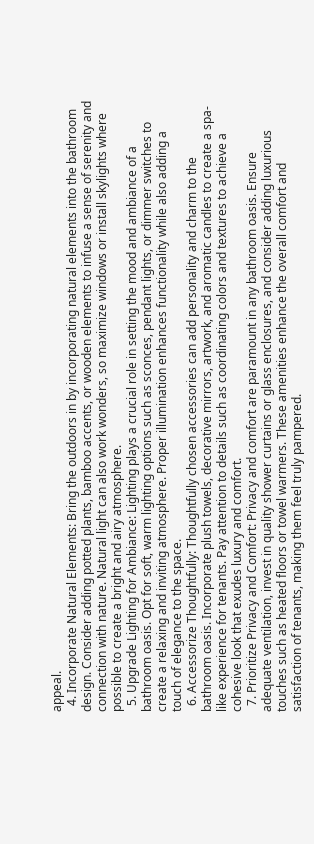appeal.
  4. Incorporate Natural Elements: Bring the outdoors in by incorporating natural elements into the bathroom design. Consider adding potted plants, bamboo accents, or wooden elements to infuse a sense of serenity and connection with nature. Natural light can also work wonders, so maximize windows or install skylights where possible to create a bright and airy atmosphere.
  5. Upgrade Lighting for Ambiance: Lighting plays a crucial role in setting the mood and ambiance of a bathroom oasis. Opt for soft, warm lighting options such as sconces, pendant lights, or dimmer switches to create a relaxing and inviting atmosphere. Proper illumination enhances functionality while also adding a touch of elegance to the space.
  6. Accessorize Thoughtfully: Thoughtfully chosen accessories can add personality and charm to the bathroom oasis. Incorporate plush towels, decorative mirrors, artwork, and aromatic candles to create a spa-like experience for tenants. Pay attention to details such as coordinating colors and textures to achieve a cohesive look that exudes luxury and comfort.
  7. Prioritize Privacy and Comfort: Privacy and comfort are paramount in any bathroom oasis. Ensure adequate ventilation, invest in quality shower curtains or glass enclosures, and consider adding luxurious touches such as heated floors or towel warmers. These amenities enhance the overall comfort and satisfaction of tenants, making them feel truly pampered.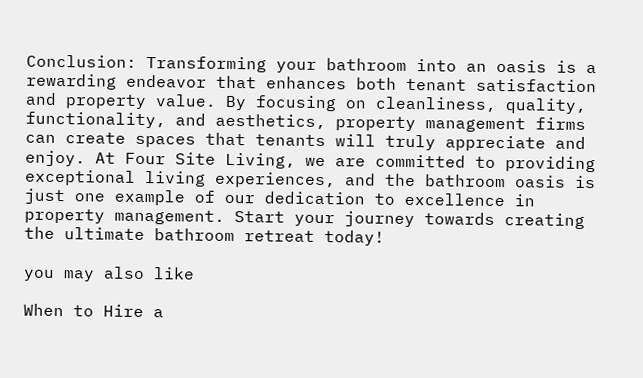Conclusion: Transforming your bathroom into an oasis is a rewarding endeavor that enhances both tenant satisfaction and property value. By focusing on cleanliness, quality, functionality, and aesthetics, property management firms can create spaces that tenants will truly appreciate and enjoy. At Four Site Living, we are committed to providing exceptional living experiences, and the bathroom oasis is just one example of our dedication to excellence in property management. Start your journey towards creating the ultimate bathroom retreat today!

you may also like

When to Hire a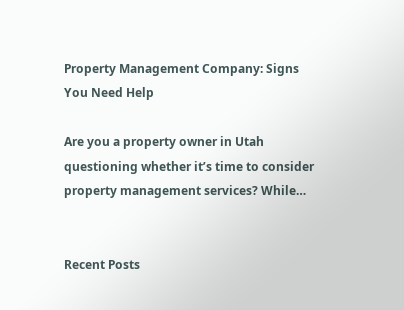Property Management Company: Signs You Need Help

Are you a property owner in Utah questioning whether it’s time to consider property management services? While…


Recent Posts